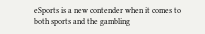eSports is a new contender when it comes to both sports and the gambling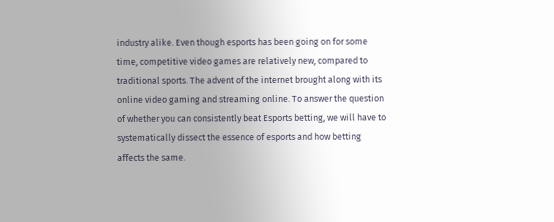industry alike. Even though esports has been going on for some time, competitive video games are relatively new, compared to traditional sports. The advent of the internet brought along with its online video gaming and streaming online. To answer the question of whether you can consistently beat Esports betting, we will have to systematically dissect the essence of esports and how betting affects the same.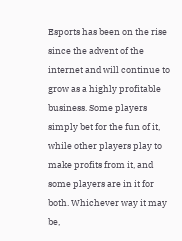Esports has been on the rise since the advent of the internet and will continue to grow as a highly profitable business. Some players simply bet for the fun of it, while other players play to make profits from it, and some players are in it for both. Whichever way it may be,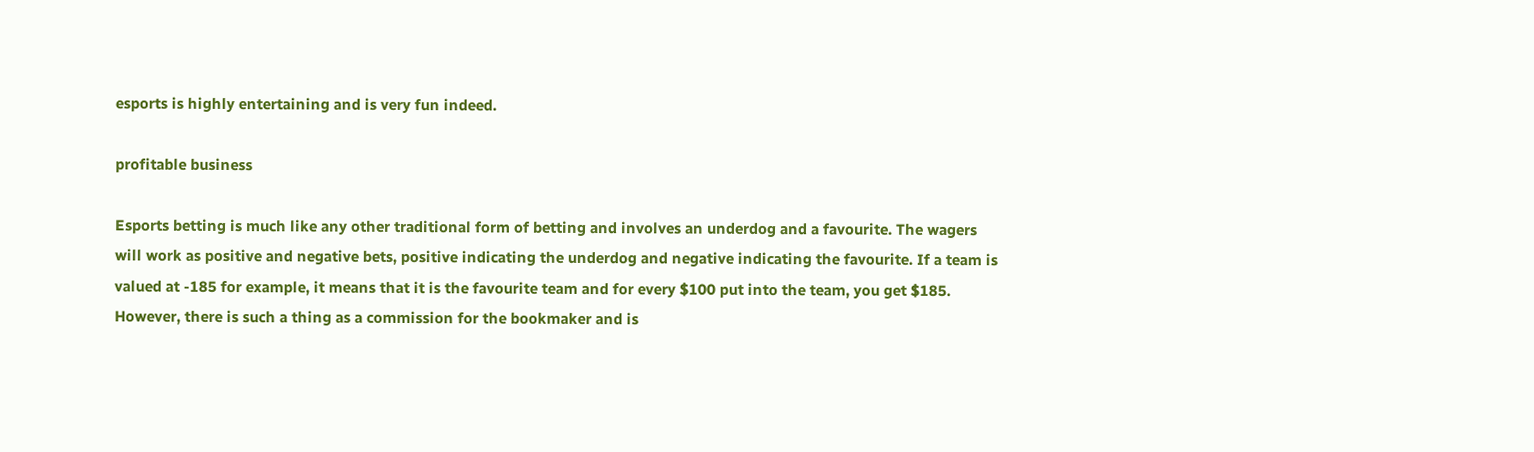esports is highly entertaining and is very fun indeed.

profitable business

Esports betting is much like any other traditional form of betting and involves an underdog and a favourite. The wagers will work as positive and negative bets, positive indicating the underdog and negative indicating the favourite. If a team is valued at -185 for example, it means that it is the favourite team and for every $100 put into the team, you get $185. However, there is such a thing as a commission for the bookmaker and is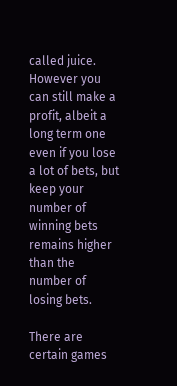called juice. However you can still make a profit, albeit a long term one even if you lose a lot of bets, but keep your number of winning bets remains higher than the number of losing bets.

There are certain games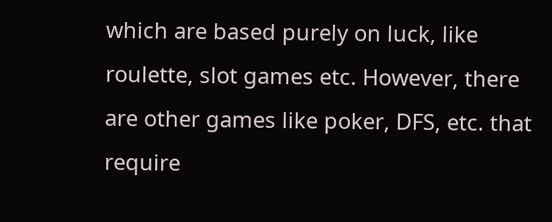which are based purely on luck, like roulette, slot games etc. However, there are other games like poker, DFS, etc. that require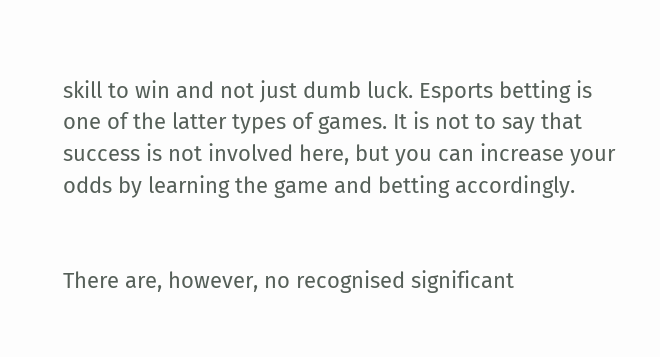skill to win and not just dumb luck. Esports betting is one of the latter types of games. It is not to say that success is not involved here, but you can increase your odds by learning the game and betting accordingly.


There are, however, no recognised significant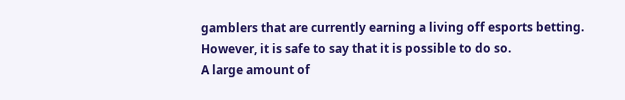gamblers that are currently earning a living off esports betting. However, it is safe to say that it is possible to do so.
A large amount of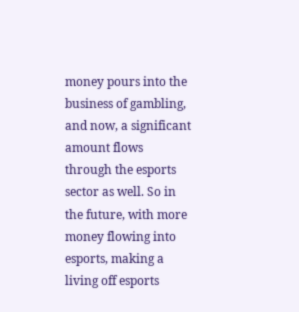money pours into the business of gambling, and now, a significant amount flows through the esports sector as well. So in the future, with more money flowing into esports, making a living off esports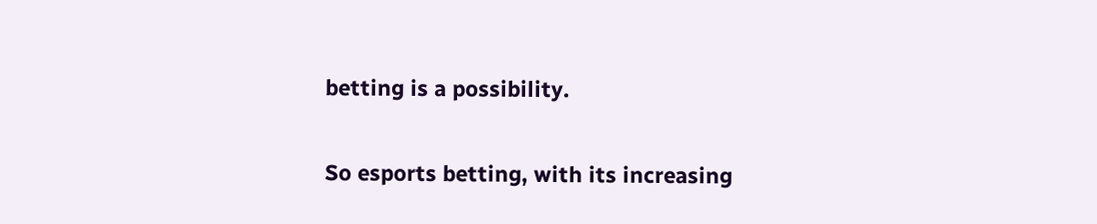betting is a possibility.


So esports betting, with its increasing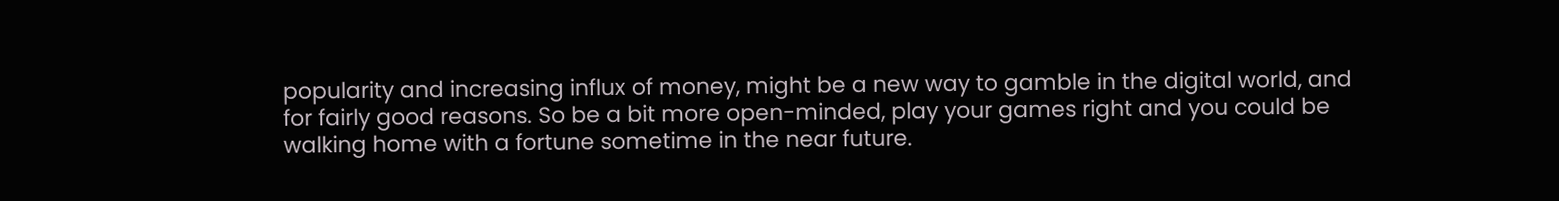popularity and increasing influx of money, might be a new way to gamble in the digital world, and for fairly good reasons. So be a bit more open-minded, play your games right and you could be walking home with a fortune sometime in the near future.